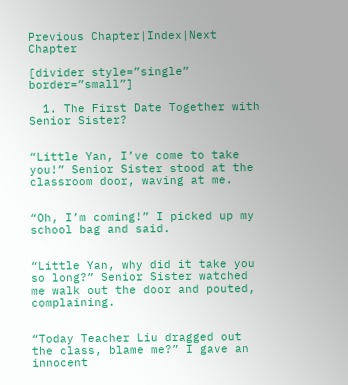Previous Chapter|Index|Next Chapter

[divider style=”single” border=”small”]

  1. The First Date Together with Senior Sister?


“Little Yan, I’ve come to take you!” Senior Sister stood at the classroom door, waving at me.


“Oh, I’m coming!” I picked up my school bag and said.


“Little Yan, why did it take you so long?” Senior Sister watched me walk out the door and pouted, complaining.


“Today Teacher Liu dragged out the class, blame me?” I gave an innocent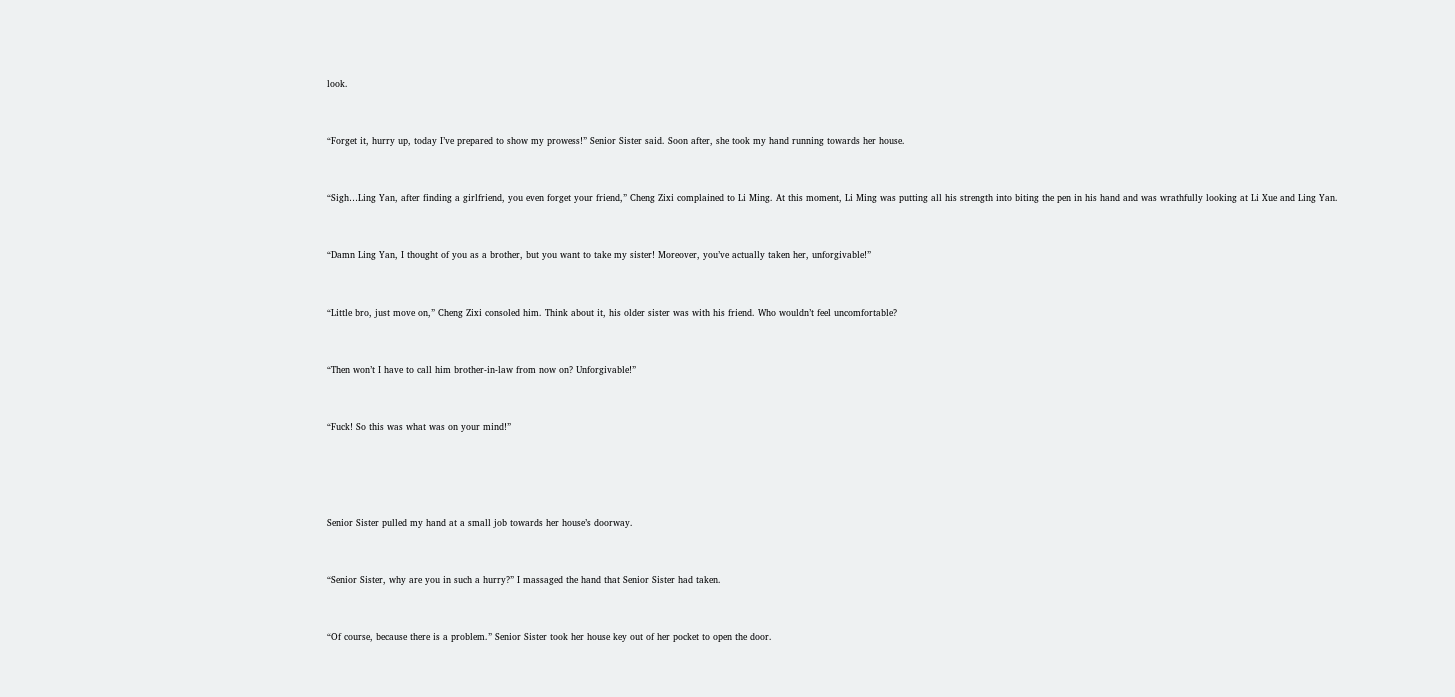look.


“Forget it, hurry up, today I’ve prepared to show my prowess!” Senior Sister said. Soon after, she took my hand running towards her house.


“Sigh…Ling Yan, after finding a girlfriend, you even forget your friend,” Cheng Zixi complained to Li Ming. At this moment, Li Ming was putting all his strength into biting the pen in his hand and was wrathfully looking at Li Xue and Ling Yan.


“Damn Ling Yan, I thought of you as a brother, but you want to take my sister! Moreover, you’ve actually taken her, unforgivable!”


“Little bro, just move on,” Cheng Zixi consoled him. Think about it, his older sister was with his friend. Who wouldn’t feel uncomfortable?


“Then won’t I have to call him brother-in-law from now on? Unforgivable!”


“Fuck! So this was what was on your mind!”




Senior Sister pulled my hand at a small job towards her house’s doorway.


“Senior Sister, why are you in such a hurry?” I massaged the hand that Senior Sister had taken.


“Of course, because there is a problem.” Senior Sister took her house key out of her pocket to open the door.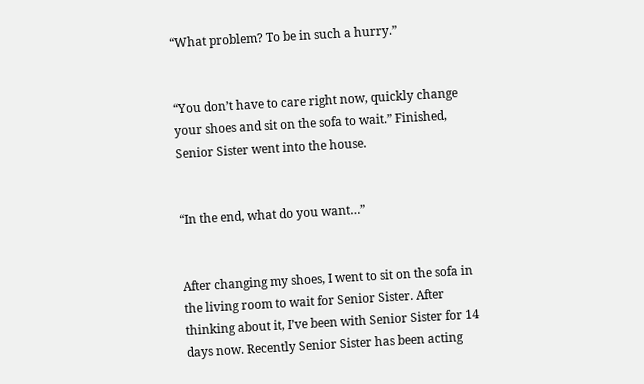“What problem? To be in such a hurry.”


“You don’t have to care right now, quickly change your shoes and sit on the sofa to wait.” Finished, Senior Sister went into the house.


“In the end, what do you want…”


After changing my shoes, I went to sit on the sofa in the living room to wait for Senior Sister. After thinking about it, I’ve been with Senior Sister for 14 days now. Recently Senior Sister has been acting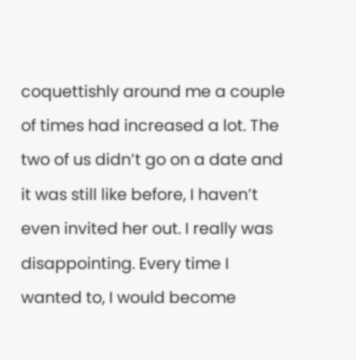coquettishly around me a couple of times had increased a lot. The two of us didn’t go on a date and it was still like before, I haven’t even invited her out. I really was disappointing. Every time I wanted to, I would become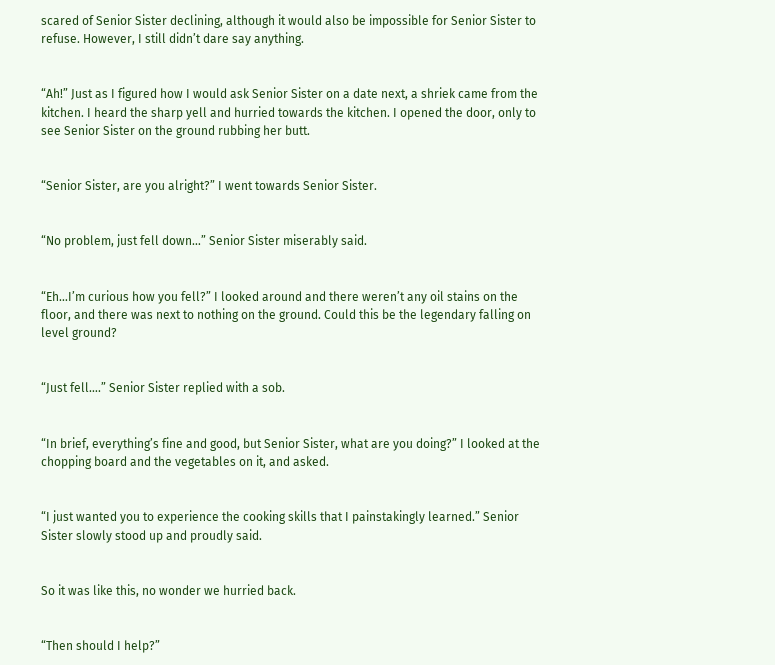scared of Senior Sister declining, although it would also be impossible for Senior Sister to refuse. However, I still didn’t dare say anything.


“Ah!” Just as I figured how I would ask Senior Sister on a date next, a shriek came from the kitchen. I heard the sharp yell and hurried towards the kitchen. I opened the door, only to see Senior Sister on the ground rubbing her butt.


“Senior Sister, are you alright?” I went towards Senior Sister.


“No problem, just fell down…” Senior Sister miserably said.


“Eh…I’m curious how you fell?” I looked around and there weren’t any oil stains on the floor, and there was next to nothing on the ground. Could this be the legendary falling on level ground?


“Just fell….” Senior Sister replied with a sob.


“In brief, everything’s fine and good, but Senior Sister, what are you doing?” I looked at the chopping board and the vegetables on it, and asked.


“I just wanted you to experience the cooking skills that I painstakingly learned.” Senior Sister slowly stood up and proudly said.


So it was like this, no wonder we hurried back.


“Then should I help?”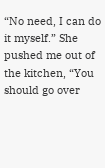“No need, I can do it myself.” She pushed me out of the kitchen, “You should go over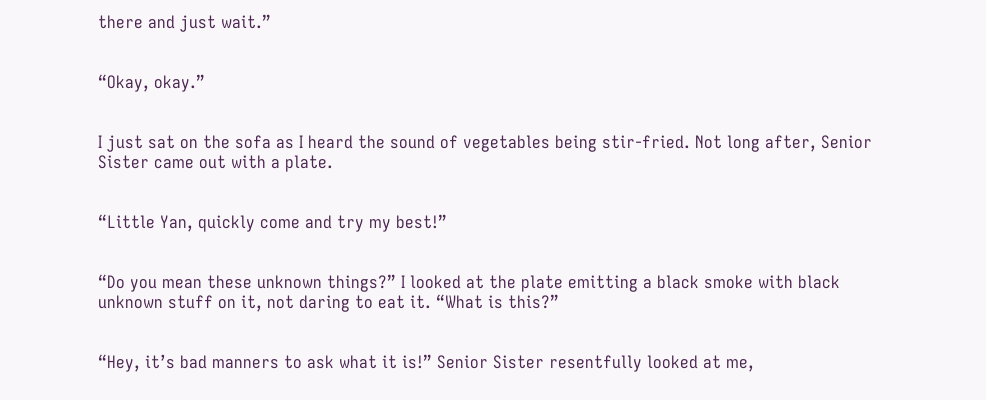there and just wait.”


“Okay, okay.”


I just sat on the sofa as I heard the sound of vegetables being stir-fried. Not long after, Senior Sister came out with a plate.


“Little Yan, quickly come and try my best!”


“Do you mean these unknown things?” I looked at the plate emitting a black smoke with black unknown stuff on it, not daring to eat it. “What is this?”


“Hey, it’s bad manners to ask what it is!” Senior Sister resentfully looked at me,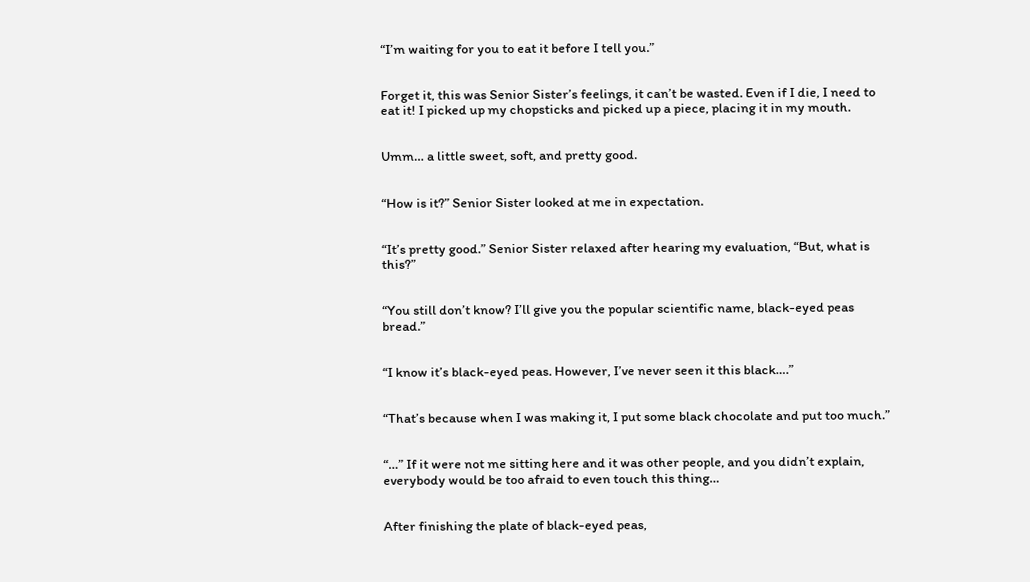“I’m waiting for you to eat it before I tell you.”


Forget it, this was Senior Sister’s feelings, it can’t be wasted. Even if I die, I need to eat it! I picked up my chopsticks and picked up a piece, placing it in my mouth.


Umm… a little sweet, soft, and pretty good.


“How is it?” Senior Sister looked at me in expectation.


“It’s pretty good.” Senior Sister relaxed after hearing my evaluation, “But, what is this?”


“You still don’t know? I’ll give you the popular scientific name, black-eyed peas bread.”


“I know it’s black-eyed peas. However, I’ve never seen it this black….”


“That’s because when I was making it, I put some black chocolate and put too much.”


“…” If it were not me sitting here and it was other people, and you didn’t explain, everybody would be too afraid to even touch this thing…


After finishing the plate of black-eyed peas,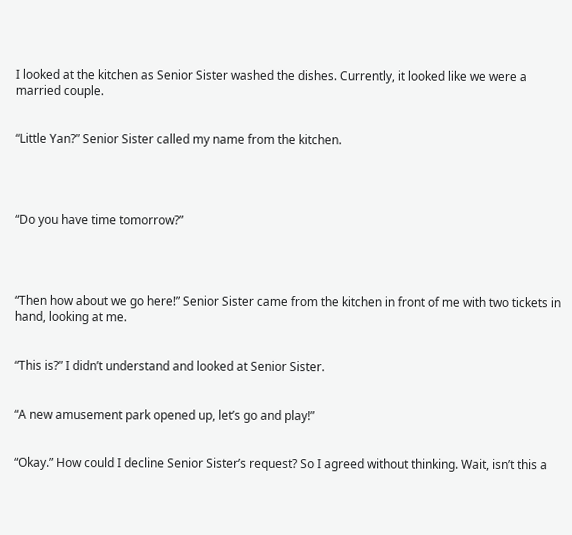I looked at the kitchen as Senior Sister washed the dishes. Currently, it looked like we were a married couple.


“Little Yan?” Senior Sister called my name from the kitchen.




“Do you have time tomorrow?”




“Then how about we go here!” Senior Sister came from the kitchen in front of me with two tickets in hand, looking at me.


“This is?” I didn’t understand and looked at Senior Sister.


“A new amusement park opened up, let’s go and play!”


“Okay.” How could I decline Senior Sister’s request? So I agreed without thinking. Wait, isn’t this a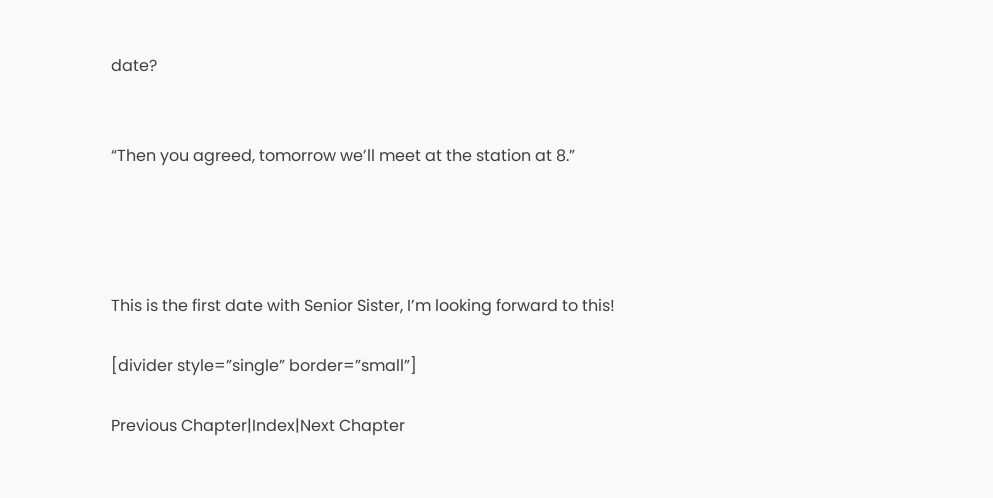date?


“Then you agreed, tomorrow we’ll meet at the station at 8.”




This is the first date with Senior Sister, I’m looking forward to this!

[divider style=”single” border=”small”]

Previous Chapter|Index|Next Chapter